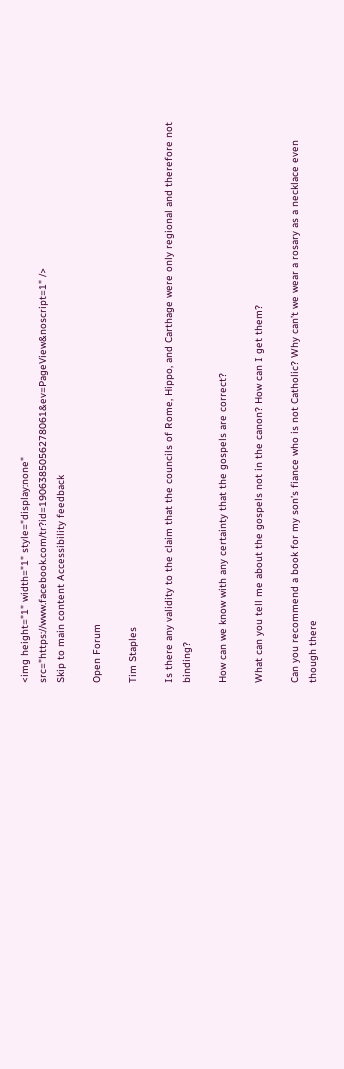<img height="1" width="1" style="display:none" src="https://www.facebook.com/tr?id=1906385056278061&ev=PageView&noscript=1" />
Skip to main content Accessibility feedback

Open Forum

Tim Staples

Is there any validity to the claim that the councils of Rome, Hippo, and Carthage were only regional and therefore not binding?

How can we know with any certainty that the gospels are correct?

What can you tell me about the gospels not in the canon? How can I get them?

Can you recommend a book for my son’s fiance who is not Catholic? Why can’t we wear a rosary as a necklace even though there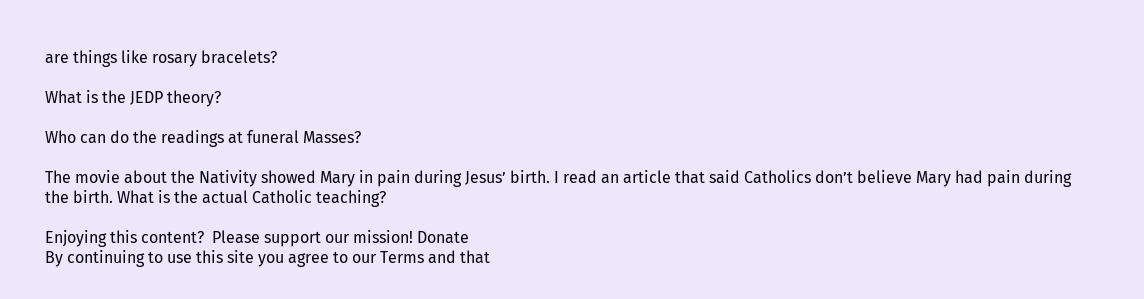are things like rosary bracelets?

What is the JEDP theory?

Who can do the readings at funeral Masses?

The movie about the Nativity showed Mary in pain during Jesus’ birth. I read an article that said Catholics don’t believe Mary had pain during the birth. What is the actual Catholic teaching?

Enjoying this content?  Please support our mission! Donate
By continuing to use this site you agree to our Terms and that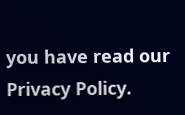you have read our Privacy Policy.